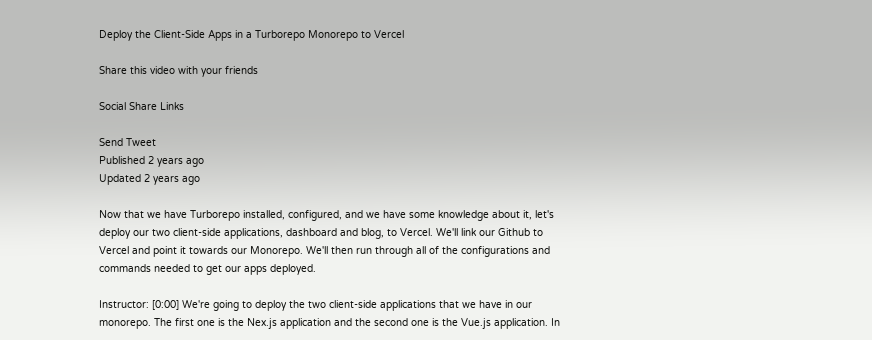Deploy the Client-Side Apps in a Turborepo Monorepo to Vercel

Share this video with your friends

Social Share Links

Send Tweet
Published 2 years ago
Updated 2 years ago

Now that we have Turborepo installed, configured, and we have some knowledge about it, let's deploy our two client-side applications, dashboard and blog, to Vercel. We'll link our Github to Vercel and point it towards our Monorepo. We'll then run through all of the configurations and commands needed to get our apps deployed.

Instructor: [0:00] We're going to deploy the two client-side applications that we have in our monorepo. The first one is the Nex.js application and the second one is the Vue.js application. In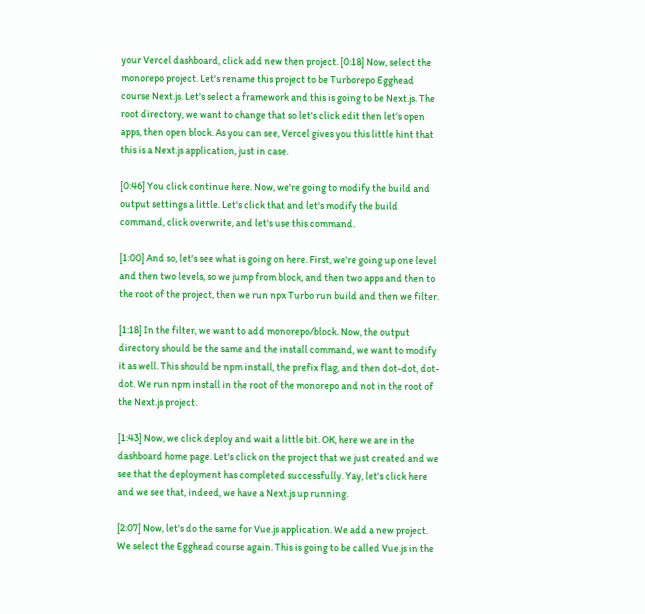your Vercel dashboard, click add new then project. [0:18] Now, select the monorepo project. Let's rename this project to be Turborepo Egghead course Next.js. Let's select a framework and this is going to be Next.js. The root directory, we want to change that so let's click edit then let's open apps, then open block. As you can see, Vercel gives you this little hint that this is a Next.js application, just in case.

[0:46] You click continue here. Now, we're going to modify the build and output settings a little. Let's click that and let's modify the build command, click overwrite, and let's use this command.

[1:00] And so, let's see what is going on here. First, we're going up one level and then two levels, so we jump from block, and then two apps and then to the root of the project, then we run npx Turbo run build and then we filter.

[1:18] In the filter, we want to add monorepo/block. Now, the output directory should be the same and the install command, we want to modify it as well. This should be npm install, the prefix flag, and then dot-dot, dot-dot. We run npm install in the root of the monorepo and not in the root of the Next.js project.

[1:43] Now, we click deploy and wait a little bit. OK, here we are in the dashboard home page. Let's click on the project that we just created and we see that the deployment has completed successfully. Yay, let's click here and we see that, indeed, we have a Next.js up running.

[2:07] Now, let's do the same for Vue.js application. We add a new project. We select the Egghead course again. This is going to be called Vue.js in the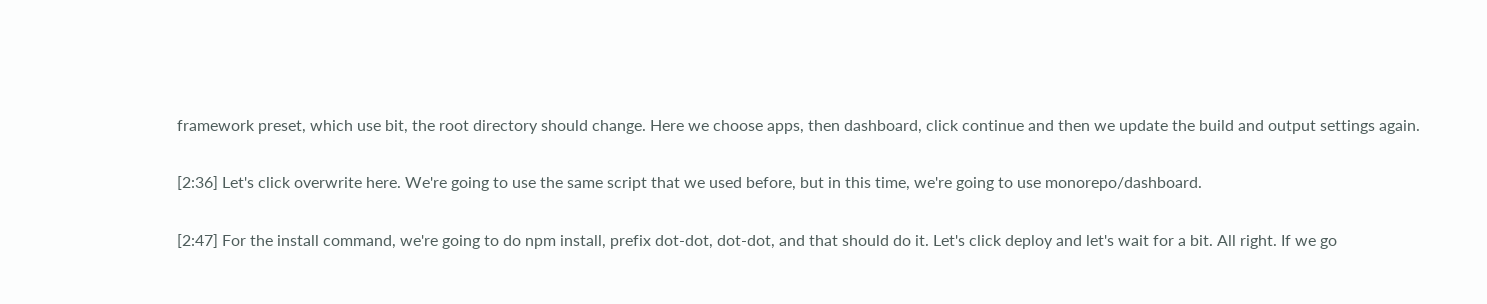framework preset, which use bit, the root directory should change. Here we choose apps, then dashboard, click continue and then we update the build and output settings again.

[2:36] Let's click overwrite here. We're going to use the same script that we used before, but in this time, we're going to use monorepo/dashboard.

[2:47] For the install command, we're going to do npm install, prefix dot-dot, dot-dot, and that should do it. Let's click deploy and let's wait for a bit. All right. If we go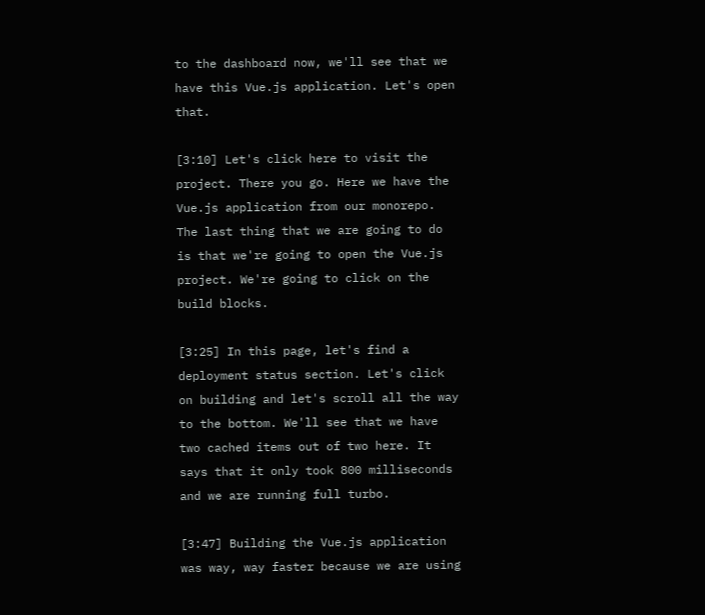to the dashboard now, we'll see that we have this Vue.js application. Let's open that.

[3:10] Let's click here to visit the project. There you go. Here we have the Vue.js application from our monorepo. The last thing that we are going to do is that we're going to open the Vue.js project. We're going to click on the build blocks.

[3:25] In this page, let's find a deployment status section. Let's click on building and let's scroll all the way to the bottom. We'll see that we have two cached items out of two here. It says that it only took 800 milliseconds and we are running full turbo.

[3:47] Building the Vue.js application was way, way faster because we are using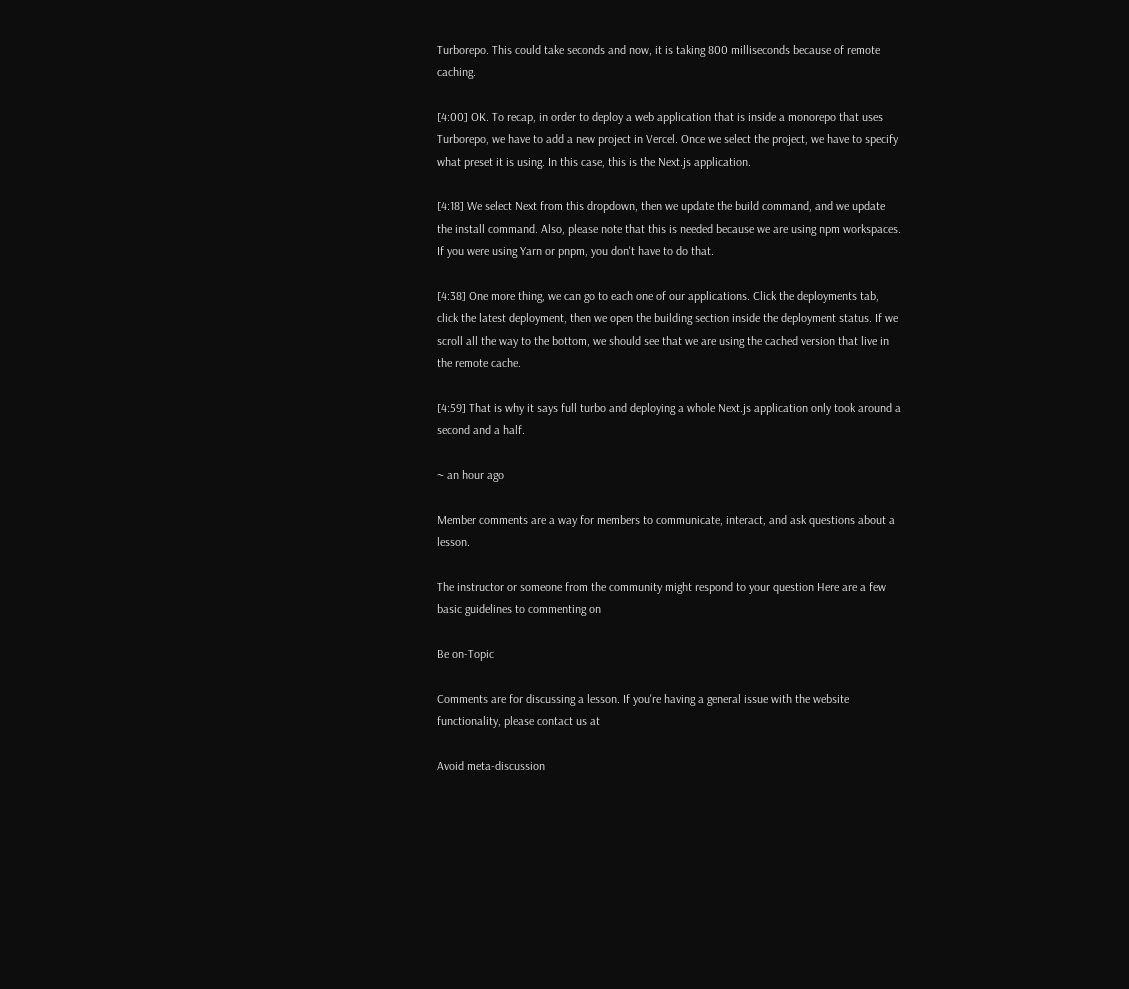Turborepo. This could take seconds and now, it is taking 800 milliseconds because of remote caching.

[4:00] OK. To recap, in order to deploy a web application that is inside a monorepo that uses Turborepo, we have to add a new project in Vercel. Once we select the project, we have to specify what preset it is using. In this case, this is the Next.js application.

[4:18] We select Next from this dropdown, then we update the build command, and we update the install command. Also, please note that this is needed because we are using npm workspaces. If you were using Yarn or pnpm, you don't have to do that.

[4:38] One more thing, we can go to each one of our applications. Click the deployments tab, click the latest deployment, then we open the building section inside the deployment status. If we scroll all the way to the bottom, we should see that we are using the cached version that live in the remote cache.

[4:59] That is why it says full turbo and deploying a whole Next.js application only took around a second and a half.

~ an hour ago

Member comments are a way for members to communicate, interact, and ask questions about a lesson.

The instructor or someone from the community might respond to your question Here are a few basic guidelines to commenting on

Be on-Topic

Comments are for discussing a lesson. If you're having a general issue with the website functionality, please contact us at

Avoid meta-discussion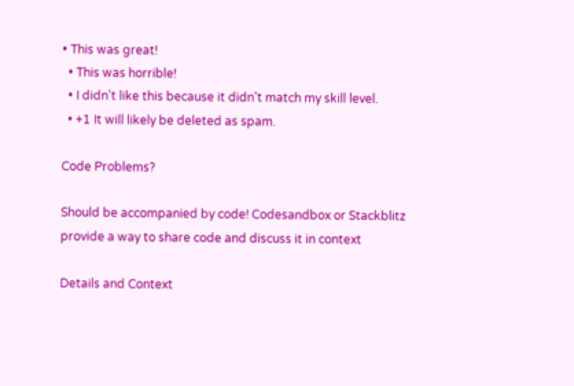• This was great!
  • This was horrible!
  • I didn't like this because it didn't match my skill level.
  • +1 It will likely be deleted as spam.

Code Problems?

Should be accompanied by code! Codesandbox or Stackblitz provide a way to share code and discuss it in context

Details and Context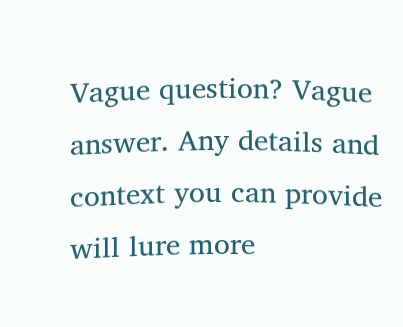Vague question? Vague answer. Any details and context you can provide will lure more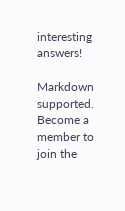interesting answers!

Markdown supported.
Become a member to join the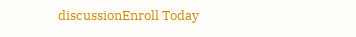discussionEnroll Today